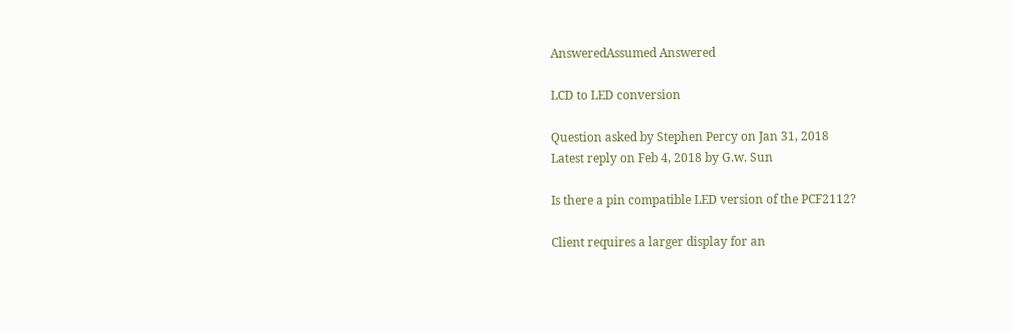AnsweredAssumed Answered

LCD to LED conversion

Question asked by Stephen Percy on Jan 31, 2018
Latest reply on Feb 4, 2018 by G.w. Sun

Is there a pin compatible LED version of the PCF2112?

Client requires a larger display for an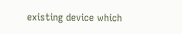existing device which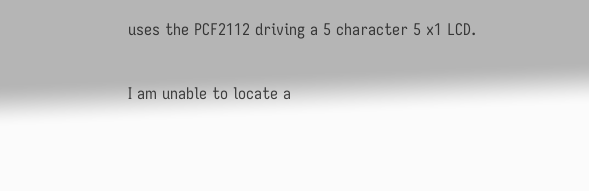uses the PCF2112 driving a 5 character 5 x1 LCD.

I am unable to locate a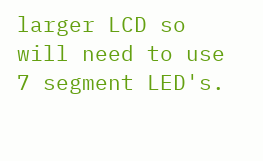larger LCD so will need to use 7 segment LED's.